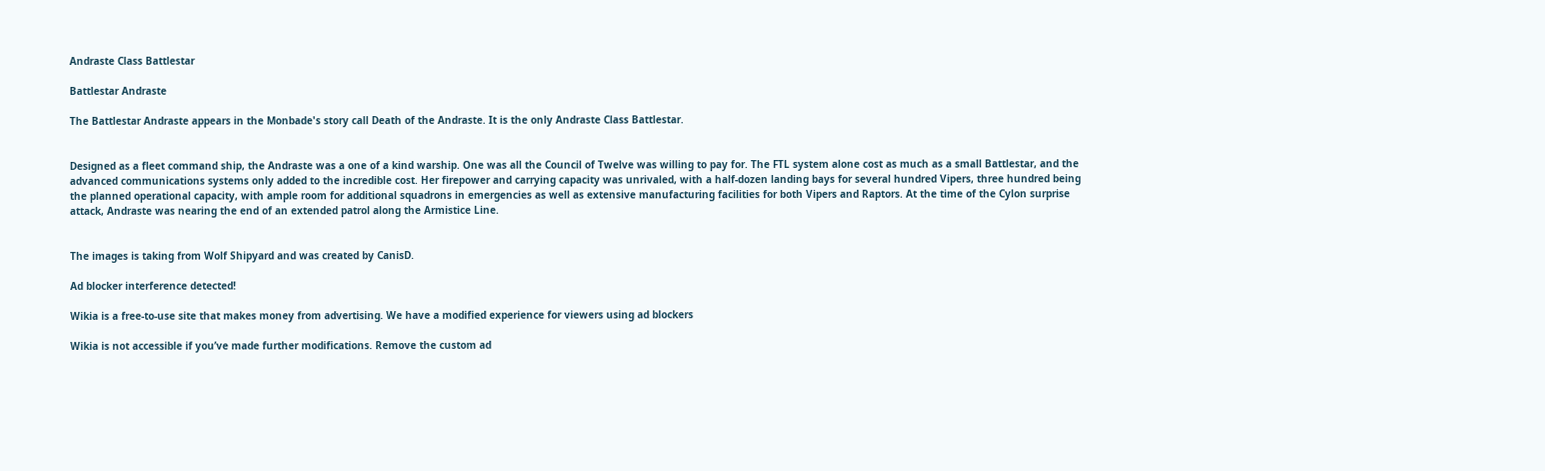Andraste Class Battlestar

Battlestar Andraste

The Battlestar Andraste appears in the Monbade's story call Death of the Andraste. It is the only Andraste Class Battlestar.


Designed as a fleet command ship, the Andraste was a one of a kind warship. One was all the Council of Twelve was willing to pay for. The FTL system alone cost as much as a small Battlestar, and the advanced communications systems only added to the incredible cost. Her firepower and carrying capacity was unrivaled, with a half-dozen landing bays for several hundred Vipers, three hundred being the planned operational capacity, with ample room for additional squadrons in emergencies as well as extensive manufacturing facilities for both Vipers and Raptors. At the time of the Cylon surprise attack, Andraste was nearing the end of an extended patrol along the Armistice Line.


The images is taking from Wolf Shipyard and was created by CanisD.

Ad blocker interference detected!

Wikia is a free-to-use site that makes money from advertising. We have a modified experience for viewers using ad blockers

Wikia is not accessible if you’ve made further modifications. Remove the custom ad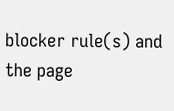blocker rule(s) and the page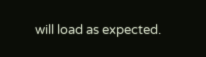will load as expected.